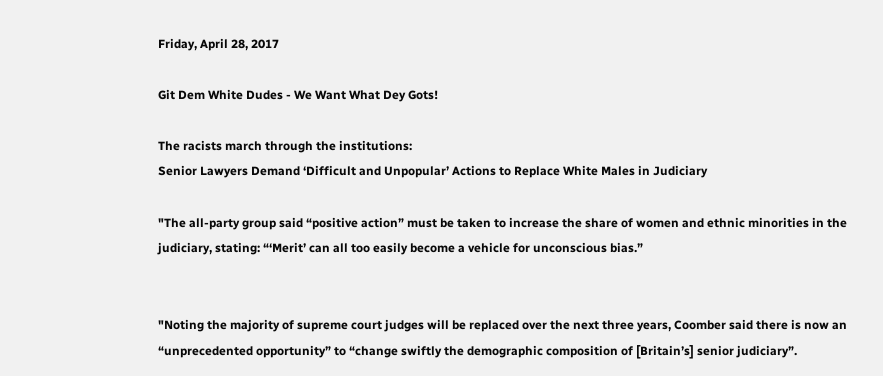Friday, April 28, 2017

Git Dem White Dudes - We Want What Dey Gots!

The racists march through the institutions:
Senior Lawyers Demand ‘Difficult and Unpopular’ Actions to Replace White Males in Judiciary

"The all-party group said “positive action” must be taken to increase the share of women and ethnic minorities in the judiciary, stating: “‘Merit’ can all too easily become a vehicle for unconscious bias.”


"Noting the majority of supreme court judges will be replaced over the next three years, Coomber said there is now an “unprecedented opportunity” to “change swiftly the demographic composition of [Britain’s] senior judiciary”.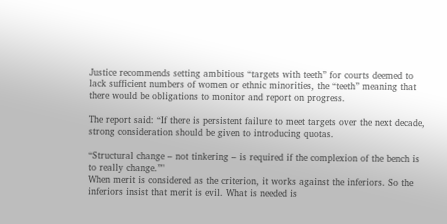Justice recommends setting ambitious “targets with teeth” for courts deemed to lack sufficient numbers of women or ethnic minorities, the “teeth” meaning that there would be obligations to monitor and report on progress.

The report said: “If there is persistent failure to meet targets over the next decade, strong consideration should be given to introducing quotas.

“Structural change – not tinkering – is required if the complexion of the bench is to really change.”"
When merit is considered as the criterion, it works against the inferiors. So the inferiors insist that merit is evil. What is needed is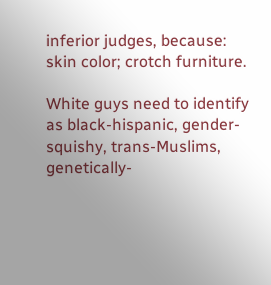inferior judges, because: skin color; crotch furniture.

White guys need to identify as black-hispanic, gender-squishy, trans-Muslims, genetically-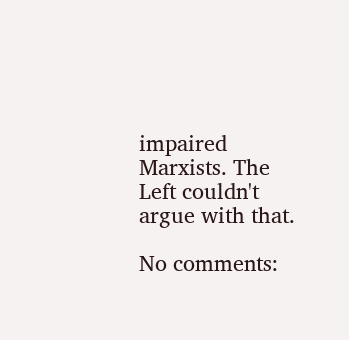impaired Marxists. The Left couldn't argue with that.

No comments: